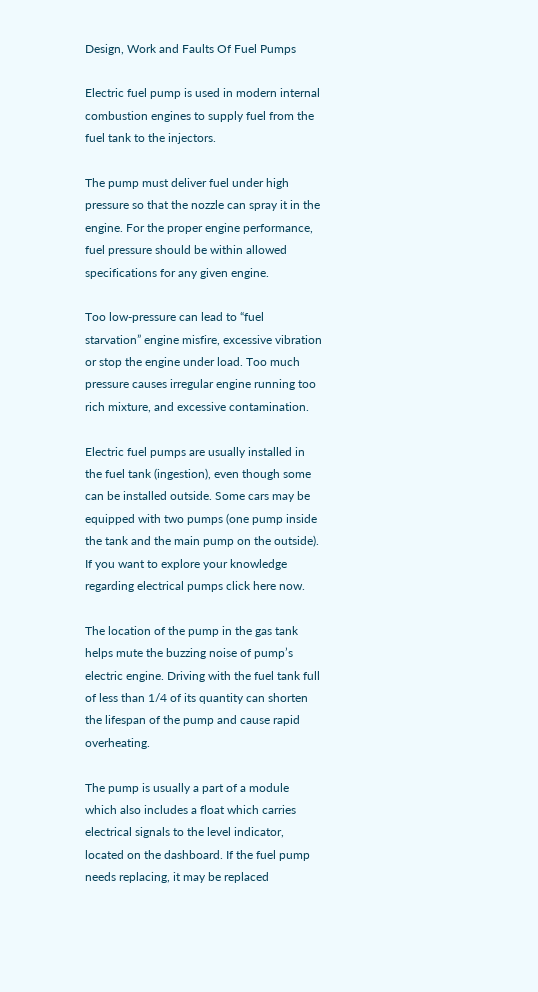Design, Work and Faults Of Fuel Pumps

Electric fuel pump is used in modern internal combustion engines to supply fuel from the fuel tank to the injectors.

The pump must deliver fuel under high pressure so that the nozzle can spray it in the engine. For the proper engine performance, fuel pressure should be within allowed specifications for any given engine.

Too low-pressure can lead to “fuel starvation” engine misfire, excessive vibration or stop the engine under load. Too much pressure causes irregular engine running too rich mixture, and excessive contamination.

Electric fuel pumps are usually installed in the fuel tank (ingestion), even though some can be installed outside. Some cars may be equipped with two pumps (one pump inside the tank and the main pump on the outside). If you want to explore your knowledge regarding electrical pumps click here now.

The location of the pump in the gas tank helps mute the buzzing noise of pump’s electric engine. Driving with the fuel tank full of less than 1/4 of its quantity can shorten the lifespan of the pump and cause rapid overheating.

The pump is usually a part of a module which also includes a float which carries electrical signals to the level indicator, located on the dashboard. If the fuel pump needs replacing, it may be replaced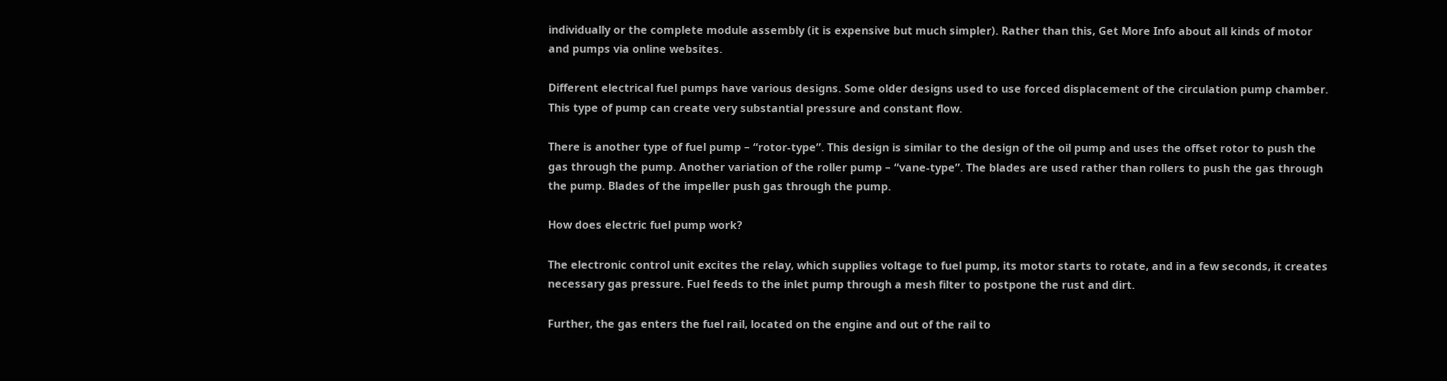individually or the complete module assembly (it is expensive but much simpler). Rather than this, Get More Info about all kinds of motor and pumps via online websites.

Different electrical fuel pumps have various designs. Some older designs used to use forced displacement of the circulation pump chamber. This type of pump can create very substantial pressure and constant flow.

There is another type of fuel pump – “rotor-type”. This design is similar to the design of the oil pump and uses the offset rotor to push the gas through the pump. Another variation of the roller pump – “vane-type”. The blades are used rather than rollers to push the gas through the pump. Blades of the impeller push gas through the pump.

How does electric fuel pump work?

The electronic control unit excites the relay, which supplies voltage to fuel pump, its motor starts to rotate, and in a few seconds, it creates necessary gas pressure. Fuel feeds to the inlet pump through a mesh filter to postpone the rust and dirt.

Further, the gas enters the fuel rail, located on the engine and out of the rail to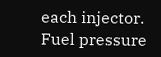each injector. Fuel pressure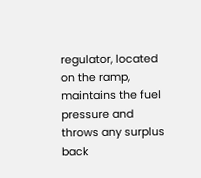regulator, located on the ramp, maintains the fuel pressure and throws any surplus back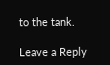to the tank.

Leave a Reply